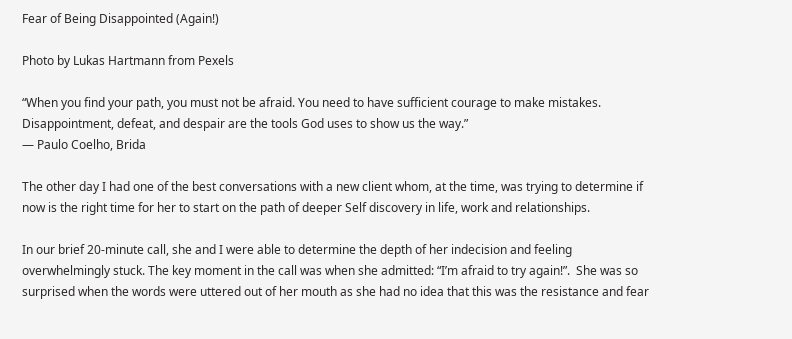Fear of Being Disappointed (Again!)

Photo by Lukas Hartmann from Pexels

“When you find your path, you must not be afraid. You need to have sufficient courage to make mistakes. Disappointment, defeat, and despair are the tools God uses to show us the way.”
― Paulo Coelho, Brida

The other day I had one of the best conversations with a new client whom, at the time, was trying to determine if now is the right time for her to start on the path of deeper Self discovery in life, work and relationships.

In our brief 20-minute call, she and I were able to determine the depth of her indecision and feeling overwhelmingly stuck. The key moment in the call was when she admitted: “I’m afraid to try again!”.  She was so surprised when the words were uttered out of her mouth as she had no idea that this was the resistance and fear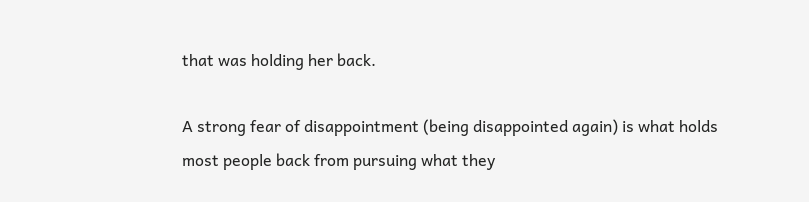that was holding her back.

A strong fear of disappointment (being disappointed again) is what holds most people back from pursuing what they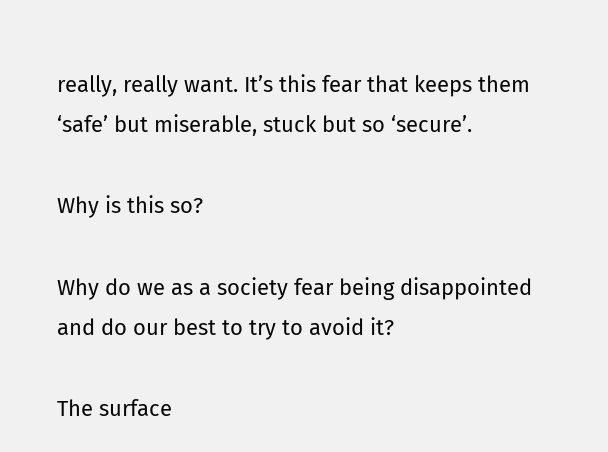really, really want. It’s this fear that keeps them ‘safe’ but miserable, stuck but so ‘secure’.

Why is this so?

Why do we as a society fear being disappointed and do our best to try to avoid it?

The surface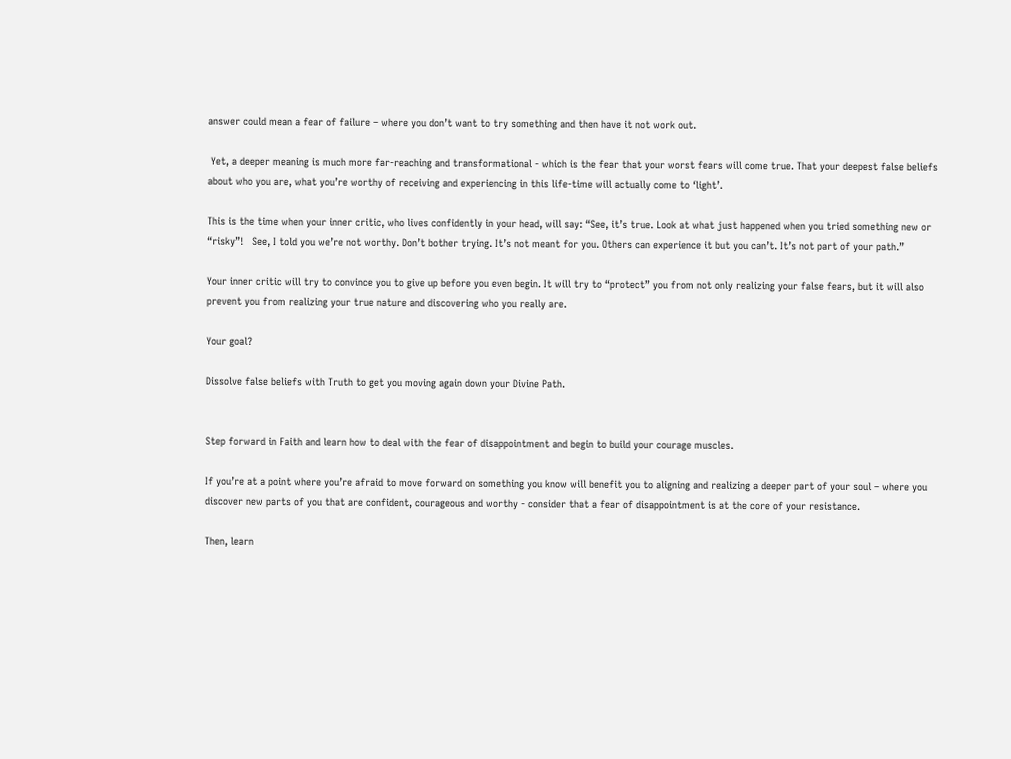answer could mean a fear of failure – where you don’t want to try something and then have it not work out.

 Yet, a deeper meaning is much more far-reaching and transformational - which is the fear that your worst fears will come true. That your deepest false beliefs about who you are, what you’re worthy of receiving and experiencing in this life-time will actually come to ‘light’.

This is the time when your inner critic, who lives confidently in your head, will say: “See, it’s true. Look at what just happened when you tried something new or “risky”!   See, I told you we’re not worthy. Don’t bother trying. It’s not meant for you. Others can experience it but you can’t. It’s not part of your path.”

Your inner critic will try to convince you to give up before you even begin. It will try to “protect” you from not only realizing your false fears, but it will also prevent you from realizing your true nature and discovering who you really are.

Your goal?

Dissolve false beliefs with Truth to get you moving again down your Divine Path.


Step forward in Faith and learn how to deal with the fear of disappointment and begin to build your courage muscles.

If you’re at a point where you’re afraid to move forward on something you know will benefit you to aligning and realizing a deeper part of your soul – where you discover new parts of you that are confident, courageous and worthy - consider that a fear of disappointment is at the core of your resistance.

Then, learn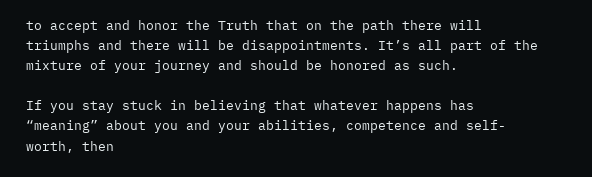to accept and honor the Truth that on the path there will triumphs and there will be disappointments. It’s all part of the mixture of your journey and should be honored as such.

If you stay stuck in believing that whatever happens has “meaning” about you and your abilities, competence and self-worth, then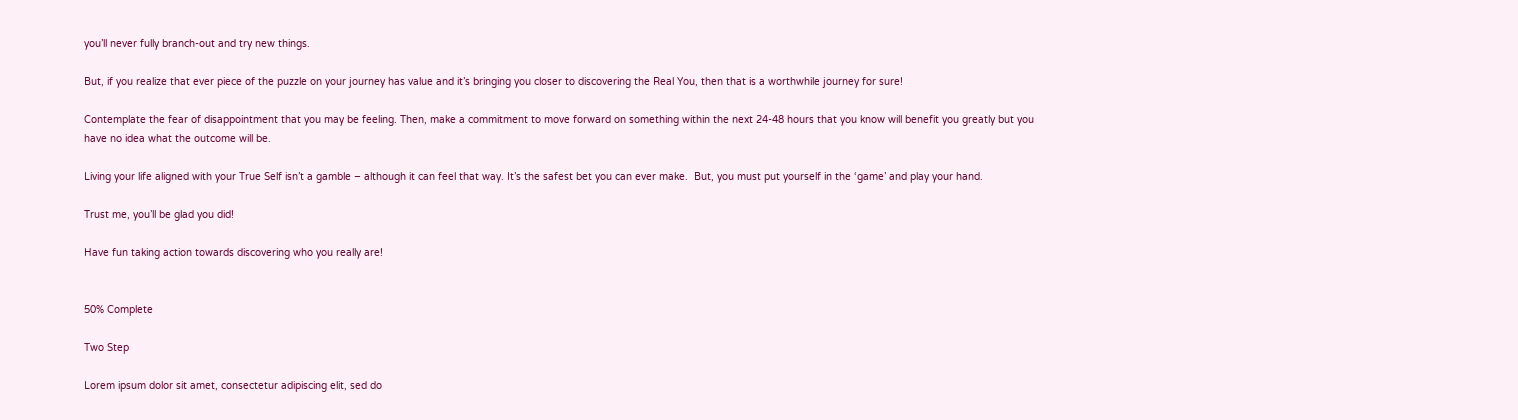you’ll never fully branch-out and try new things.

But, if you realize that ever piece of the puzzle on your journey has value and it’s bringing you closer to discovering the Real You, then that is a worthwhile journey for sure!

Contemplate the fear of disappointment that you may be feeling. Then, make a commitment to move forward on something within the next 24-48 hours that you know will benefit you greatly but you have no idea what the outcome will be.

Living your life aligned with your True Self isn’t a gamble – although it can feel that way. It’s the safest bet you can ever make.  But, you must put yourself in the ‘game’ and play your hand.

Trust me, you’ll be glad you did!

Have fun taking action towards discovering who you really are!


50% Complete

Two Step

Lorem ipsum dolor sit amet, consectetur adipiscing elit, sed do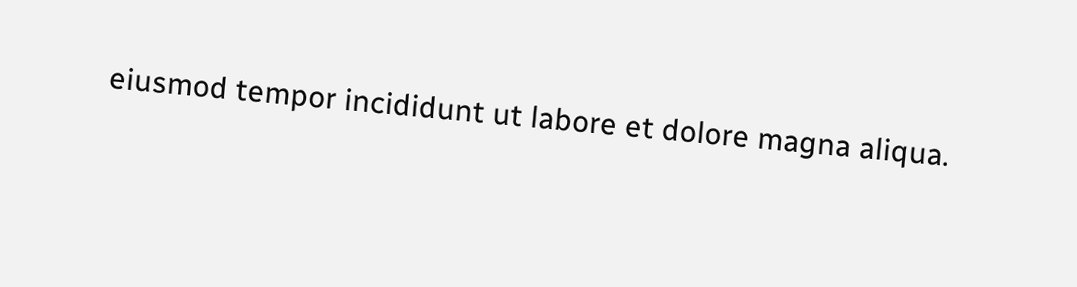eiusmod tempor incididunt ut labore et dolore magna aliqua.